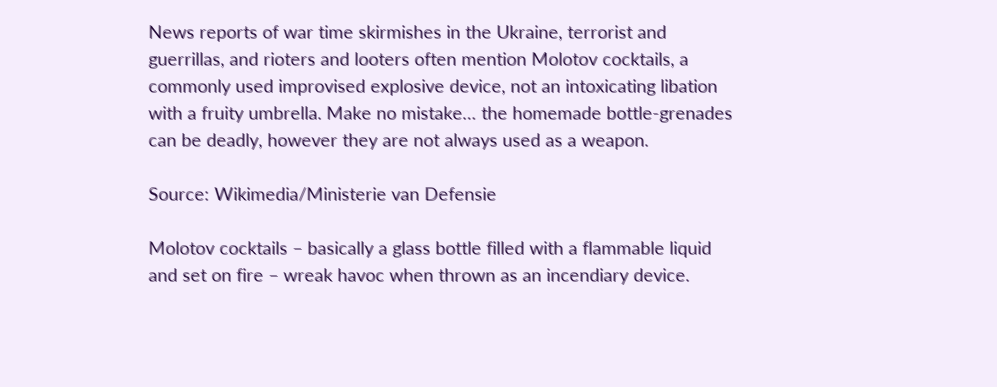News reports of war time skirmishes in the Ukraine, terrorist and guerrillas, and rioters and looters often mention Molotov cocktails, a commonly used improvised explosive device, not an intoxicating libation with a fruity umbrella. Make no mistake… the homemade bottle-grenades can be deadly, however they are not always used as a weapon.

Source: Wikimedia/Ministerie van Defensie

Molotov cocktails – basically a glass bottle filled with a flammable liquid and set on fire – wreak havoc when thrown as an incendiary device.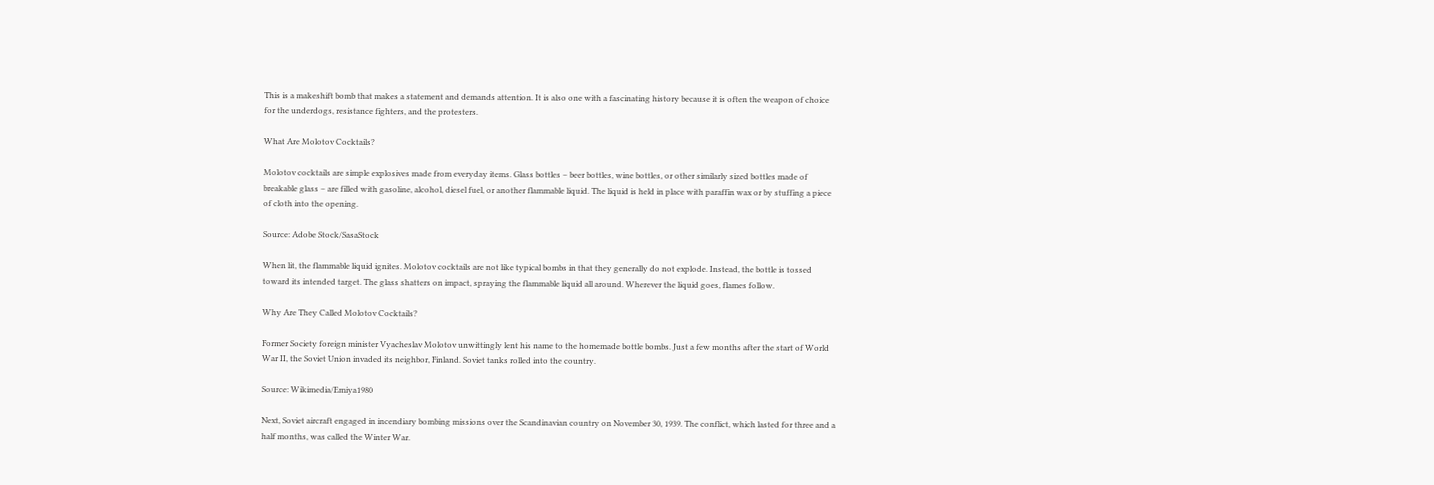This is a makeshift bomb that makes a statement and demands attention. It is also one with a fascinating history because it is often the weapon of choice for the underdogs, resistance fighters, and the protesters.

What Are Molotov Cocktails?

Molotov cocktails are simple explosives made from everyday items. Glass bottles – beer bottles, wine bottles, or other similarly sized bottles made of breakable glass – are filled with gasoline, alcohol, diesel fuel, or another flammable liquid. The liquid is held in place with paraffin wax or by stuffing a piece of cloth into the opening.

Source: Adobe Stock/SasaStock

When lit, the flammable liquid ignites. Molotov cocktails are not like typical bombs in that they generally do not explode. Instead, the bottle is tossed toward its intended target. The glass shatters on impact, spraying the flammable liquid all around. Wherever the liquid goes, flames follow.

Why Are They Called Molotov Cocktails?

Former Society foreign minister Vyacheslav Molotov unwittingly lent his name to the homemade bottle bombs. Just a few months after the start of World War II, the Soviet Union invaded its neighbor, Finland. Soviet tanks rolled into the country.

Source: Wikimedia/Emiya1980

Next, Soviet aircraft engaged in incendiary bombing missions over the Scandinavian country on November 30, 1939. The conflict, which lasted for three and a half months, was called the Winter War.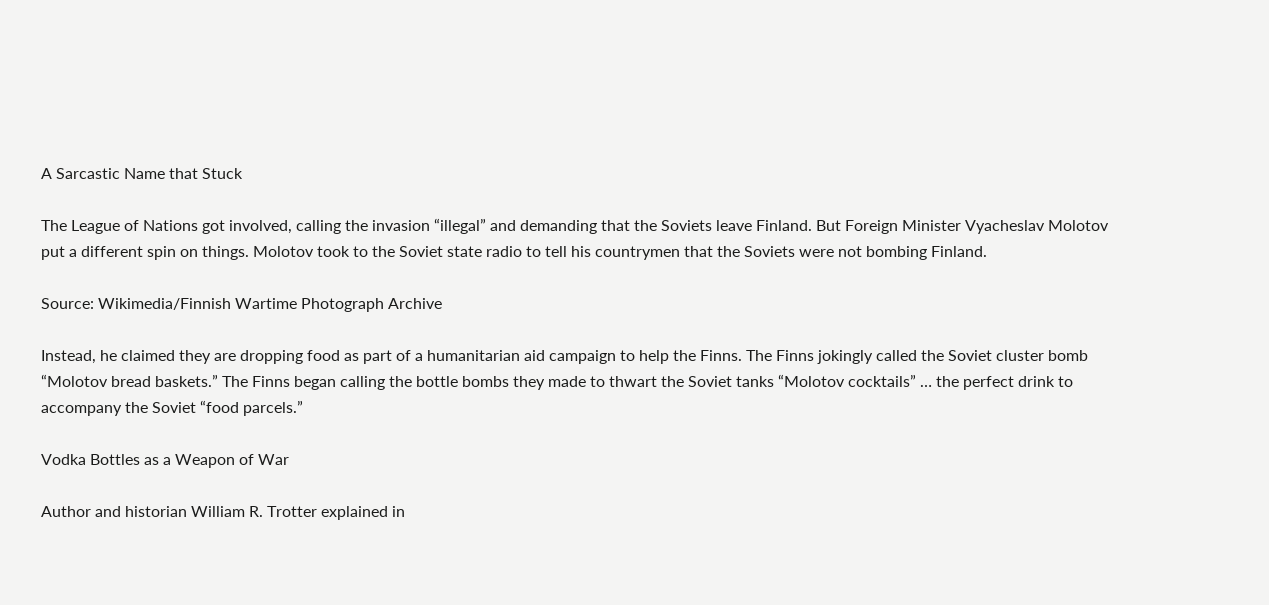A Sarcastic Name that Stuck

The League of Nations got involved, calling the invasion “illegal” and demanding that the Soviets leave Finland. But Foreign Minister Vyacheslav Molotov put a different spin on things. Molotov took to the Soviet state radio to tell his countrymen that the Soviets were not bombing Finland.

Source: Wikimedia/Finnish Wartime Photograph Archive

Instead, he claimed they are dropping food as part of a humanitarian aid campaign to help the Finns. The Finns jokingly called the Soviet cluster bomb “Molotov bread baskets.” The Finns began calling the bottle bombs they made to thwart the Soviet tanks “Molotov cocktails” … the perfect drink to accompany the Soviet “food parcels.”

Vodka Bottles as a Weapon of War

Author and historian William R. Trotter explained in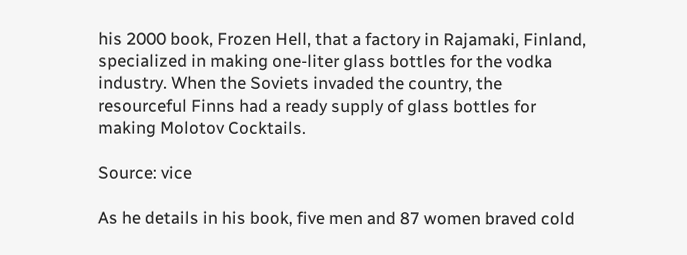his 2000 book, Frozen Hell, that a factory in Rajamaki, Finland, specialized in making one-liter glass bottles for the vodka industry. When the Soviets invaded the country, the resourceful Finns had a ready supply of glass bottles for making Molotov Cocktails.

Source: vice

As he details in his book, five men and 87 women braved cold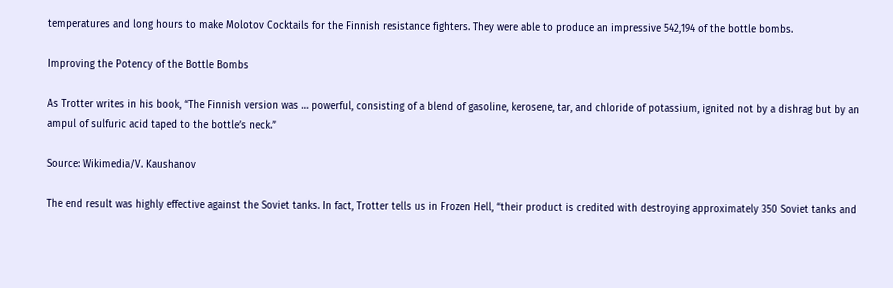temperatures and long hours to make Molotov Cocktails for the Finnish resistance fighters. They were able to produce an impressive 542,194 of the bottle bombs.

Improving the Potency of the Bottle Bombs

As Trotter writes in his book, “The Finnish version was … powerful, consisting of a blend of gasoline, kerosene, tar, and chloride of potassium, ignited not by a dishrag but by an ampul of sulfuric acid taped to the bottle’s neck.”

Source: Wikimedia/V. Kaushanov

The end result was highly effective against the Soviet tanks. In fact, Trotter tells us in Frozen Hell, “their product is credited with destroying approximately 350 Soviet tanks and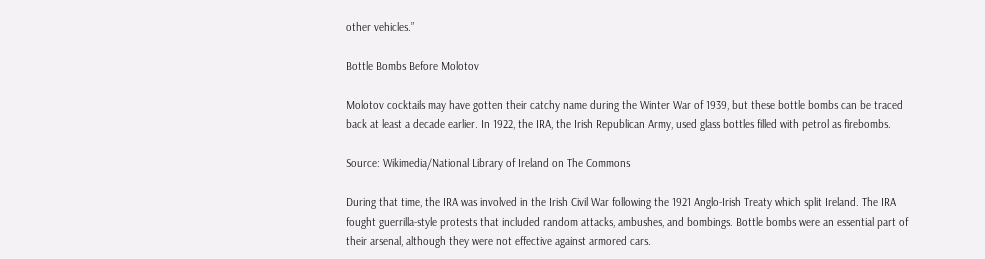other vehicles.”

Bottle Bombs Before Molotov

Molotov cocktails may have gotten their catchy name during the Winter War of 1939, but these bottle bombs can be traced back at least a decade earlier. In 1922, the IRA, the Irish Republican Army, used glass bottles filled with petrol as firebombs.

Source: Wikimedia/National Library of Ireland on The Commons

During that time, the IRA was involved in the Irish Civil War following the 1921 Anglo-Irish Treaty which split Ireland. The IRA fought guerrilla-style protests that included random attacks, ambushes, and bombings. Bottle bombs were an essential part of their arsenal, although they were not effective against armored cars.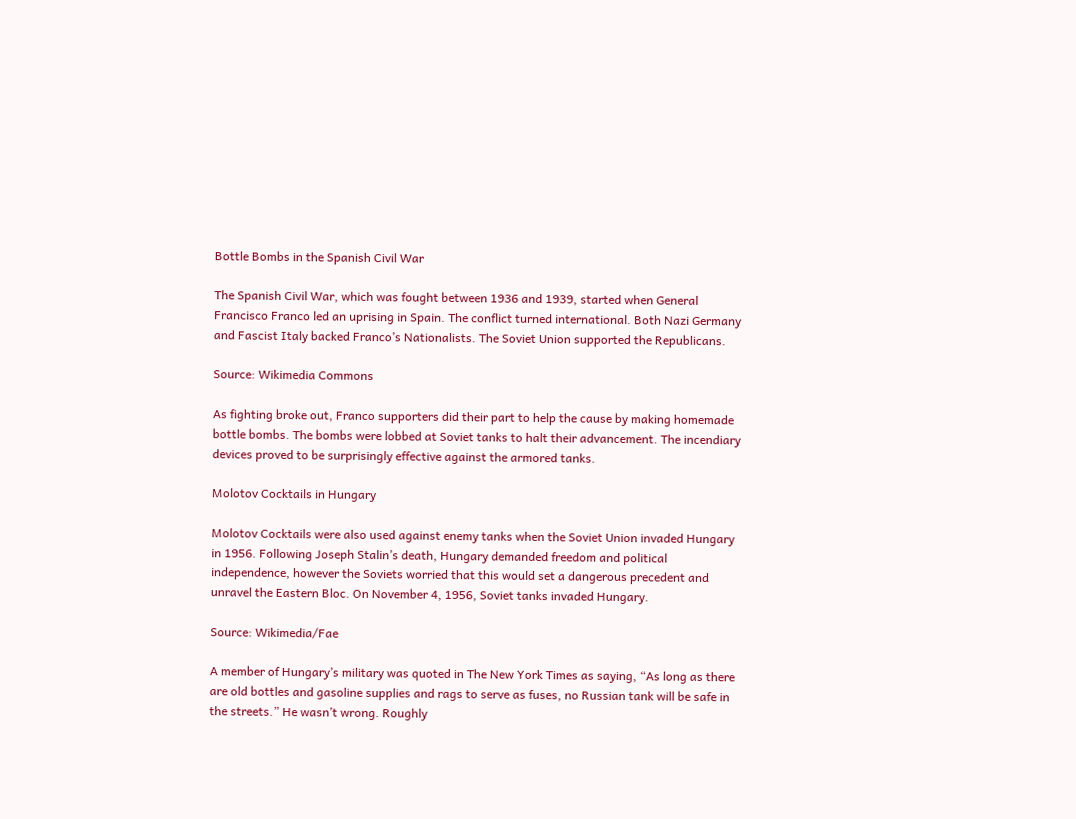Bottle Bombs in the Spanish Civil War

The Spanish Civil War, which was fought between 1936 and 1939, started when General Francisco Franco led an uprising in Spain. The conflict turned international. Both Nazi Germany and Fascist Italy backed Franco’s Nationalists. The Soviet Union supported the Republicans.

Source: Wikimedia Commons

As fighting broke out, Franco supporters did their part to help the cause by making homemade bottle bombs. The bombs were lobbed at Soviet tanks to halt their advancement. The incendiary devices proved to be surprisingly effective against the armored tanks.

Molotov Cocktails in Hungary

Molotov Cocktails were also used against enemy tanks when the Soviet Union invaded Hungary in 1956. Following Joseph Stalin’s death, Hungary demanded freedom and political independence, however the Soviets worried that this would set a dangerous precedent and unravel the Eastern Bloc. On November 4, 1956, Soviet tanks invaded Hungary.

Source: Wikimedia/Fae

A member of Hungary’s military was quoted in The New York Times as saying, “As long as there are old bottles and gasoline supplies and rags to serve as fuses, no Russian tank will be safe in the streets.” He wasn’t wrong. Roughly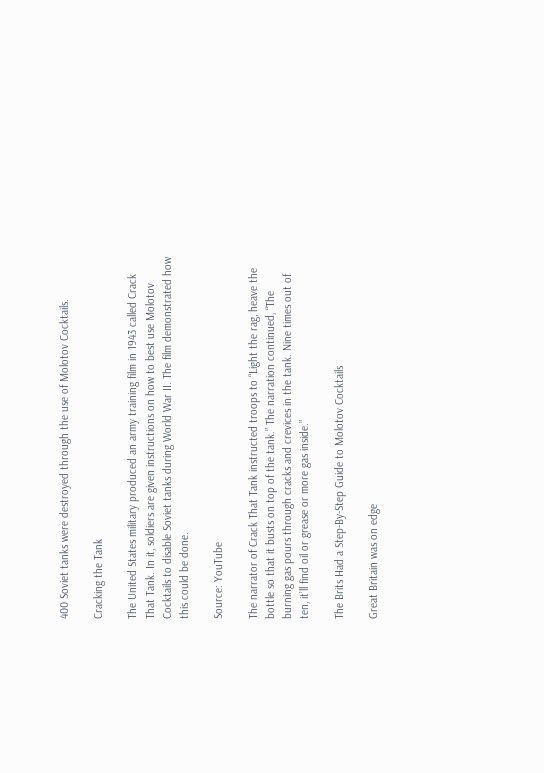400 Soviet tanks were destroyed through the use of Molotov Cocktails.

Cracking the Tank

The United States military produced an army training film in 1943 called Crack That Tank. In it, soldiers are given instructions on how to best use Molotov Cocktails to disable Soviet tanks during World War II. The film demonstrated how this could be done.

Source: YouTube

The narrator of Crack That Tank instructed troops to “Light the rag, heave the bottle so that it busts on top of the tank.” The narration continued, “The burning gas pours through cracks and crevices in the tank. Nine times out of ten, it’ll find oil or grease or more gas inside.”

The Brits Had a Step-By-Step Guide to Molotov Cocktails

Great Britain was on edge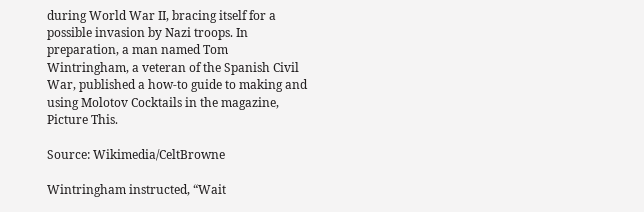during World War II, bracing itself for a possible invasion by Nazi troops. In preparation, a man named Tom Wintringham, a veteran of the Spanish Civil War, published a how-to guide to making and using Molotov Cocktails in the magazine, Picture This.

Source: Wikimedia/CeltBrowne

Wintringham instructed, “Wait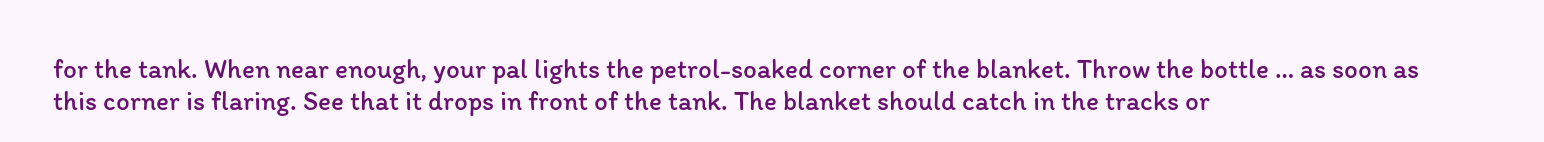for the tank. When near enough, your pal lights the petrol-soaked corner of the blanket. Throw the bottle … as soon as this corner is flaring. See that it drops in front of the tank. The blanket should catch in the tracks or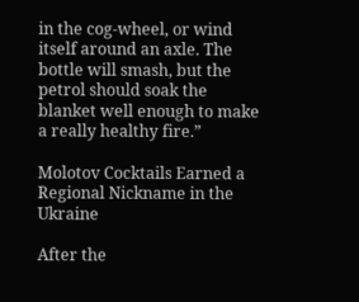in the cog-wheel, or wind itself around an axle. The bottle will smash, but the petrol should soak the blanket well enough to make a really healthy fire.”

Molotov Cocktails Earned a Regional Nickname in the Ukraine

After the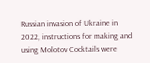Russian invasion of Ukraine in 2022, instructions for making and using Molotov Cocktails were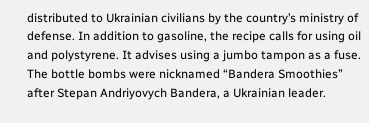distributed to Ukrainian civilians by the country’s ministry of defense. In addition to gasoline, the recipe calls for using oil and polystyrene. It advises using a jumbo tampon as a fuse. The bottle bombs were nicknamed “Bandera Smoothies” after Stepan Andriyovych Bandera, a Ukrainian leader.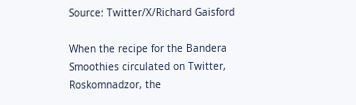Source: Twitter/X/Richard Gaisford

When the recipe for the Bandera Smoothies circulated on Twitter, Roskomnadzor, the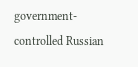government-controlled Russian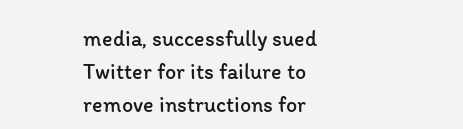media, successfully sued Twitter for its failure to remove instructions for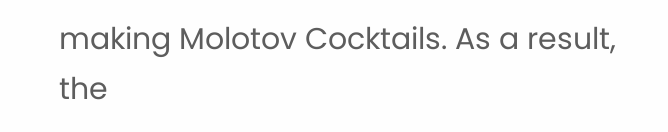making Molotov Cocktails. As a result, the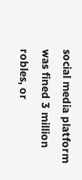social media platform was fined 3 million robles, or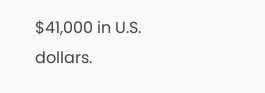$41,000 in U.S. dollars.